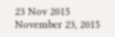23 Nov 2015
November 23, 2015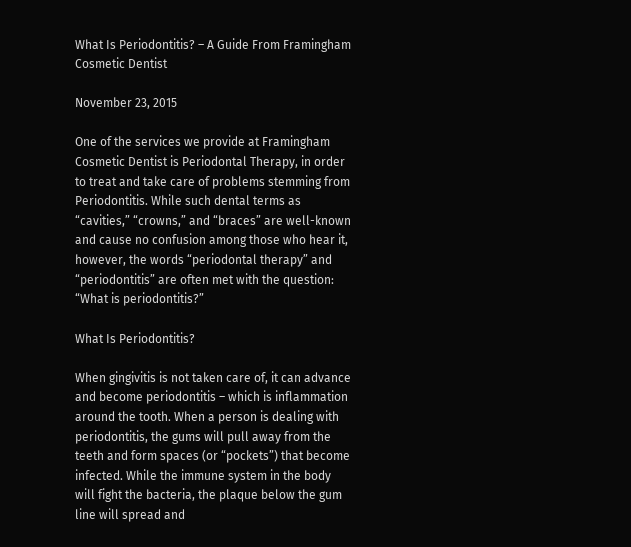What Is Periodontitis? – A Guide From Framingham Cosmetic Dentist

November 23, 2015

One of the services we provide at Framingham Cosmetic Dentist is Periodontal Therapy, in order to treat and take care of problems stemming from Periodontitis. While such dental terms as “cavities,” “crowns,” and “braces” are well-known and cause no confusion among those who hear it, however, the words “periodontal therapy” and “periodontitis” are often met with the question: “What is periodontitis?”

What Is Periodontitis?

When gingivitis is not taken care of, it can advance and become periodontitis – which is inflammation around the tooth. When a person is dealing with periodontitis, the gums will pull away from the teeth and form spaces (or “pockets”) that become infected. While the immune system in the body will fight the bacteria, the plaque below the gum line will spread and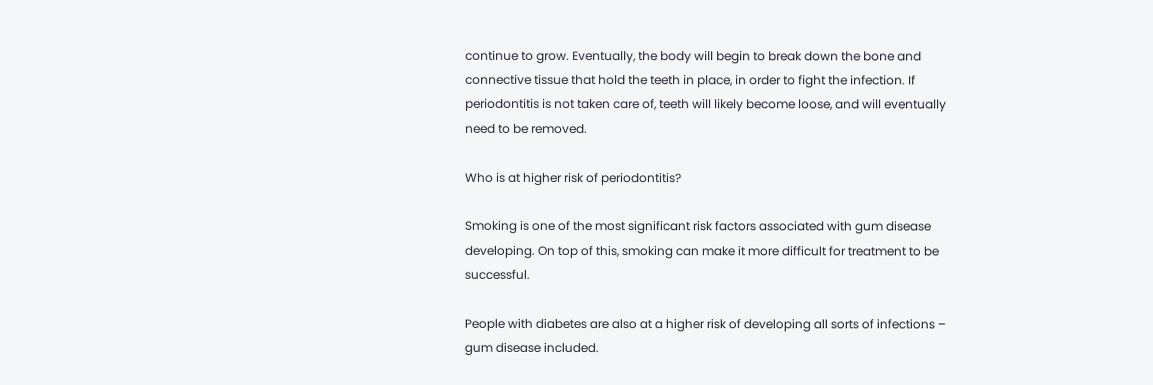continue to grow. Eventually, the body will begin to break down the bone and connective tissue that hold the teeth in place, in order to fight the infection. If periodontitis is not taken care of, teeth will likely become loose, and will eventually need to be removed.

Who is at higher risk of periodontitis?

Smoking is one of the most significant risk factors associated with gum disease developing. On top of this, smoking can make it more difficult for treatment to be successful.

People with diabetes are also at a higher risk of developing all sorts of infections – gum disease included.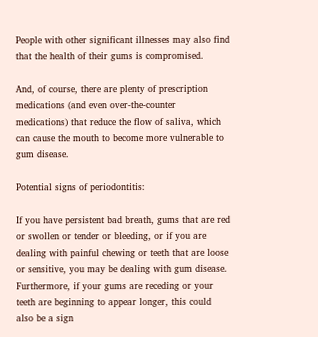People with other significant illnesses may also find that the health of their gums is compromised.

And, of course, there are plenty of prescription medications (and even over-the-counter medications) that reduce the flow of saliva, which can cause the mouth to become more vulnerable to gum disease.

Potential signs of periodontitis:

If you have persistent bad breath, gums that are red or swollen or tender or bleeding, or if you are dealing with painful chewing or teeth that are loose or sensitive, you may be dealing with gum disease. Furthermore, if your gums are receding or your teeth are beginning to appear longer, this could also be a sign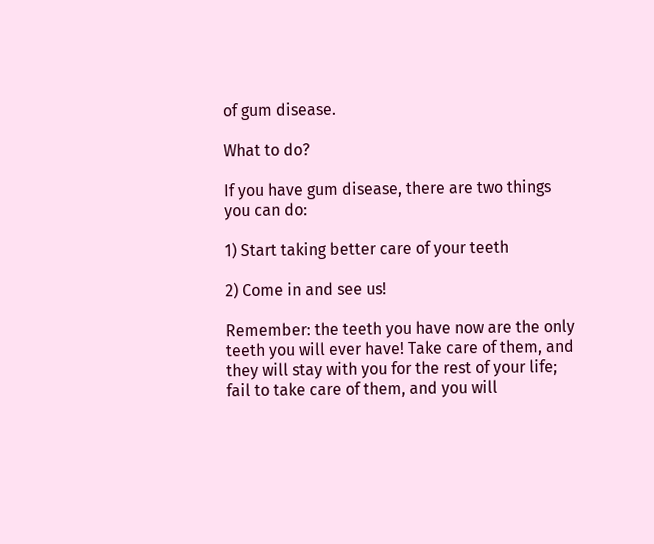of gum disease.

What to do?

If you have gum disease, there are two things you can do:

1) Start taking better care of your teeth

2) Come in and see us!

Remember: the teeth you have now are the only teeth you will ever have! Take care of them, and they will stay with you for the rest of your life; fail to take care of them, and you will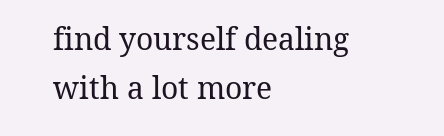find yourself dealing with a lot more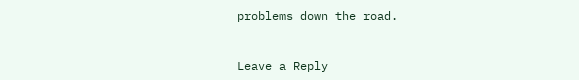problems down the road.


Leave a Reply